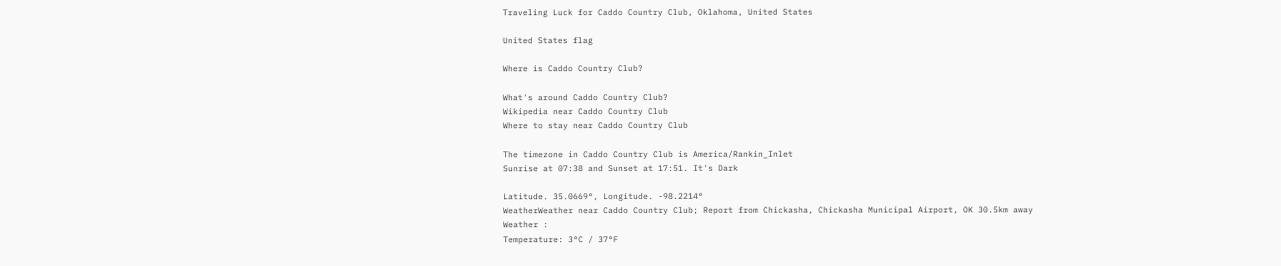Traveling Luck for Caddo Country Club, Oklahoma, United States

United States flag

Where is Caddo Country Club?

What's around Caddo Country Club?
Wikipedia near Caddo Country Club
Where to stay near Caddo Country Club

The timezone in Caddo Country Club is America/Rankin_Inlet
Sunrise at 07:38 and Sunset at 17:51. It's Dark

Latitude. 35.0669°, Longitude. -98.2214°
WeatherWeather near Caddo Country Club; Report from Chickasha, Chickasha Municipal Airport, OK 30.5km away
Weather :
Temperature: 3°C / 37°F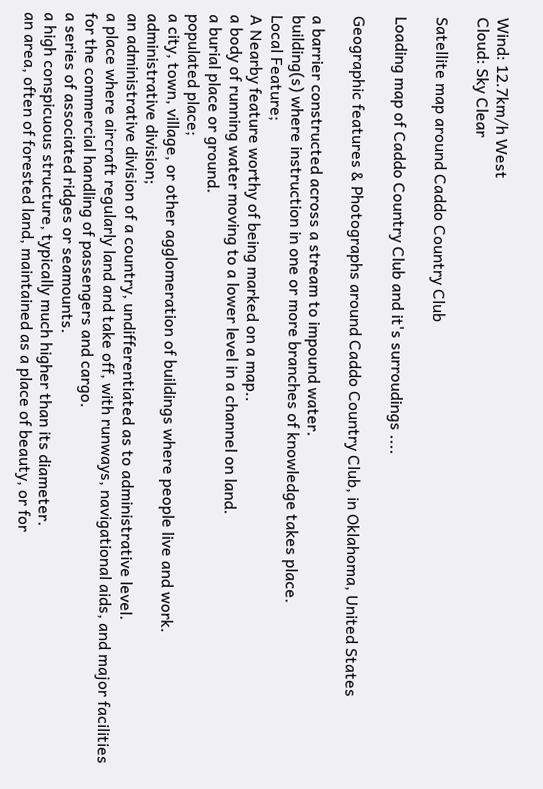Wind: 12.7km/h West
Cloud: Sky Clear

Satellite map around Caddo Country Club

Loading map of Caddo Country Club and it's surroudings ....

Geographic features & Photographs around Caddo Country Club, in Oklahoma, United States

a barrier constructed across a stream to impound water.
building(s) where instruction in one or more branches of knowledge takes place.
Local Feature;
A Nearby feature worthy of being marked on a map..
a body of running water moving to a lower level in a channel on land.
a burial place or ground.
populated place;
a city, town, village, or other agglomeration of buildings where people live and work.
administrative division;
an administrative division of a country, undifferentiated as to administrative level.
a place where aircraft regularly land and take off, with runways, navigational aids, and major facilities for the commercial handling of passengers and cargo.
a series of associated ridges or seamounts.
a high conspicuous structure, typically much higher than its diameter.
an area, often of forested land, maintained as a place of beauty, or for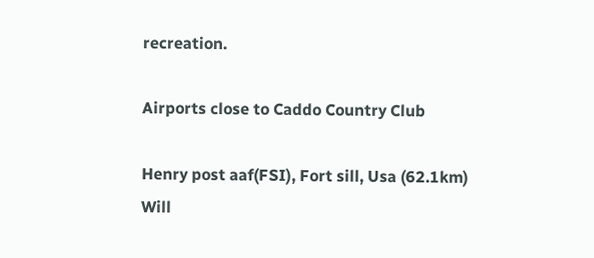recreation.

Airports close to Caddo Country Club

Henry post aaf(FSI), Fort sill, Usa (62.1km)
Will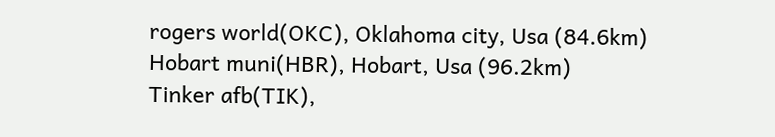rogers world(OKC), Oklahoma city, Usa (84.6km)
Hobart muni(HBR), Hobart, Usa (96.2km)
Tinker afb(TIK),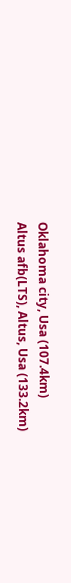Oklahoma city, Usa (107.4km)
Altus afb(LTS), Altus, Usa (133.2km)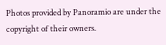Photos provided by Panoramio are under the copyright of their owners.